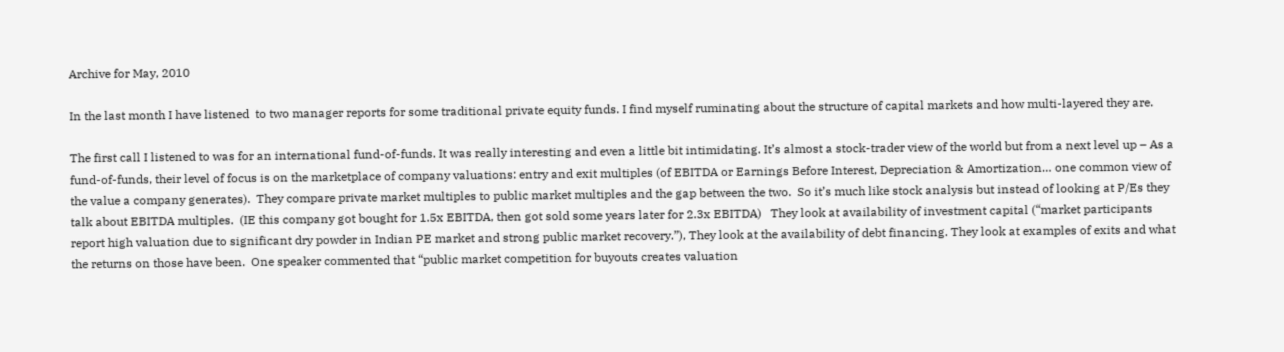Archive for May, 2010

In the last month I have listened  to two manager reports for some traditional private equity funds. I find myself ruminating about the structure of capital markets and how multi-layered they are.

The first call I listened to was for an international fund-of-funds. It was really interesting and even a little bit intimidating. It’s almost a stock-trader view of the world but from a next level up – As a fund-of-funds, their level of focus is on the marketplace of company valuations: entry and exit multiples (of EBITDA or Earnings Before Interest, Depreciation & Amortization… one common view of the value a company generates).  They compare private market multiples to public market multiples and the gap between the two.  So it’s much like stock analysis but instead of looking at P/Es they talk about EBITDA multiples.  (IE this company got bought for 1.5x EBITDA, then got sold some years later for 2.3x EBITDA)   They look at availability of investment capital (“market participants report high valuation due to significant dry powder in Indian PE market and strong public market recovery.”), They look at the availability of debt financing. They look at examples of exits and what the returns on those have been.  One speaker commented that “public market competition for buyouts creates valuation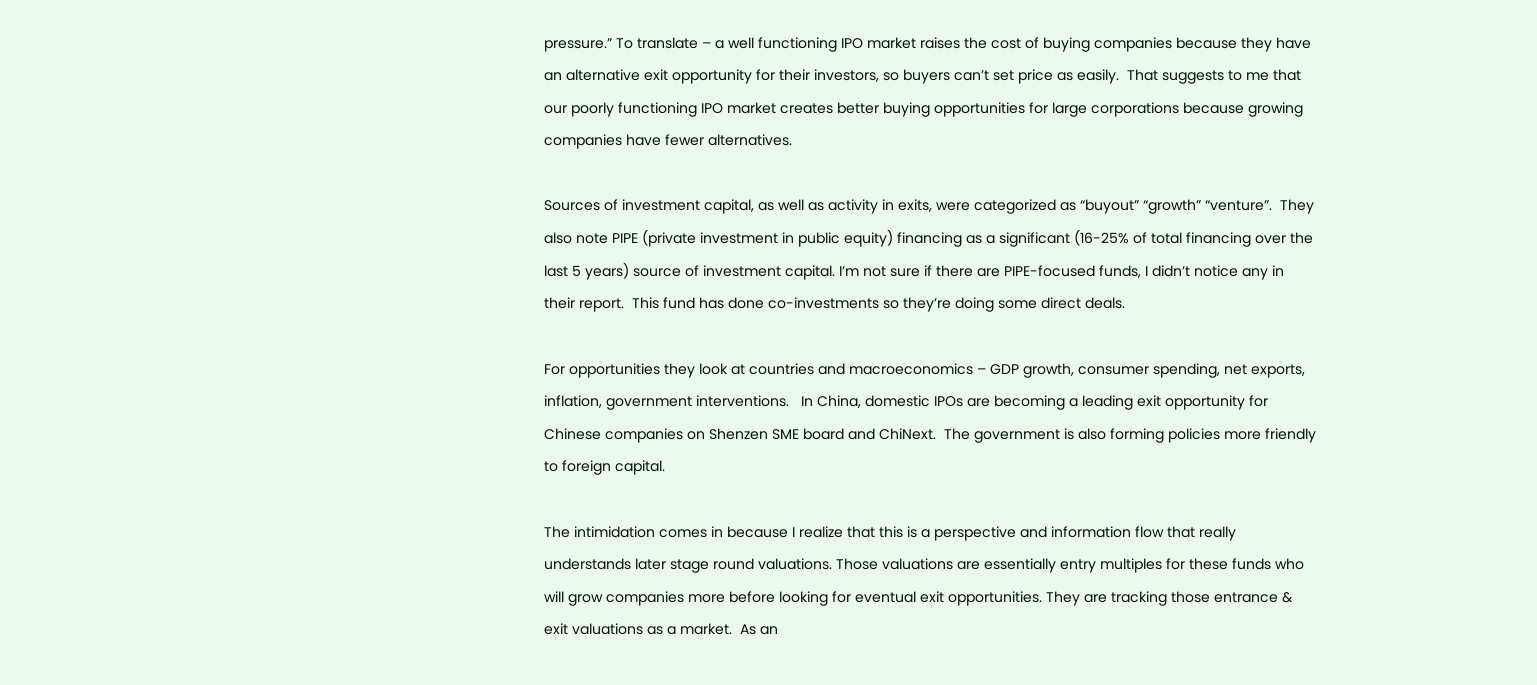pressure.” To translate – a well functioning IPO market raises the cost of buying companies because they have an alternative exit opportunity for their investors, so buyers can’t set price as easily.  That suggests to me that our poorly functioning IPO market creates better buying opportunities for large corporations because growing companies have fewer alternatives.

Sources of investment capital, as well as activity in exits, were categorized as “buyout” “growth” “venture”.  They also note PIPE (private investment in public equity) financing as a significant (16-25% of total financing over the last 5 years) source of investment capital. I’m not sure if there are PIPE-focused funds, I didn’t notice any in their report.  This fund has done co-investments so they’re doing some direct deals.

For opportunities they look at countries and macroeconomics – GDP growth, consumer spending, net exports, inflation, government interventions.   In China, domestic IPOs are becoming a leading exit opportunity for Chinese companies on Shenzen SME board and ChiNext.  The government is also forming policies more friendly to foreign capital.

The intimidation comes in because I realize that this is a perspective and information flow that really understands later stage round valuations. Those valuations are essentially entry multiples for these funds who will grow companies more before looking for eventual exit opportunities. They are tracking those entrance & exit valuations as a market.  As an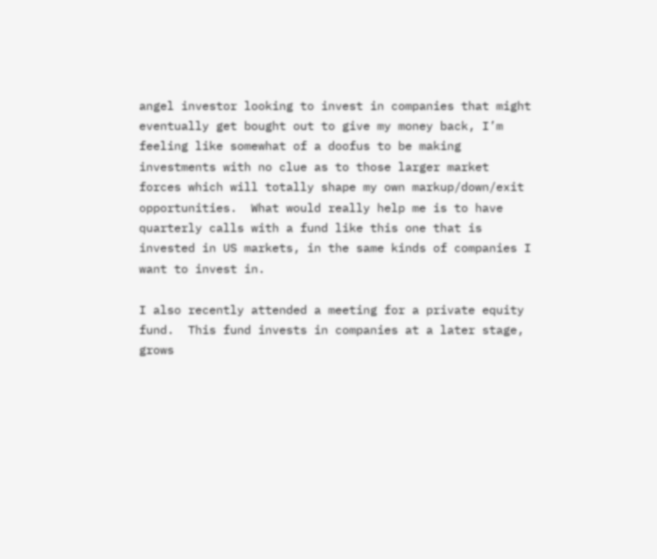angel investor looking to invest in companies that might eventually get bought out to give my money back, I’m feeling like somewhat of a doofus to be making investments with no clue as to those larger market forces which will totally shape my own markup/down/exit opportunities.  What would really help me is to have quarterly calls with a fund like this one that is invested in US markets, in the same kinds of companies I want to invest in.

I also recently attended a meeting for a private equity fund.  This fund invests in companies at a later stage, grows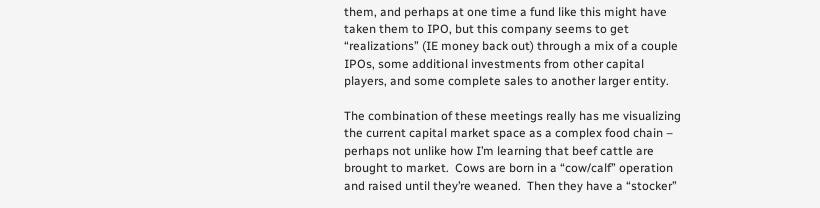them, and perhaps at one time a fund like this might have taken them to IPO, but this company seems to get “realizations” (IE money back out) through a mix of a couple IPOs, some additional investments from other capital players, and some complete sales to another larger entity.

The combination of these meetings really has me visualizing the current capital market space as a complex food chain – perhaps not unlike how I’m learning that beef cattle are brought to market.  Cows are born in a “cow/calf” operation and raised until they’re weaned.  Then they have a “stocker”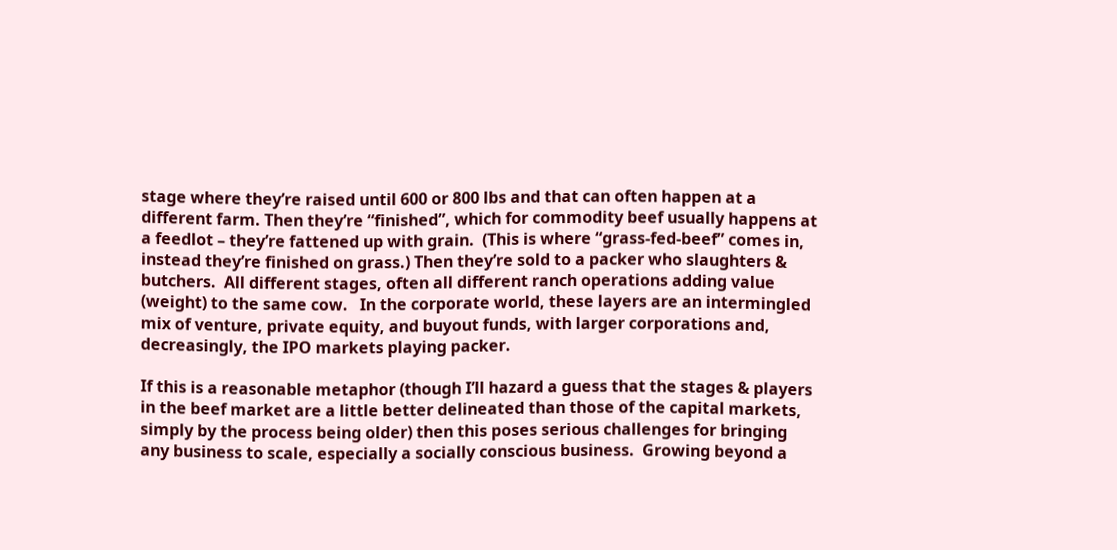stage where they’re raised until 600 or 800 lbs and that can often happen at a different farm. Then they’re “finished”, which for commodity beef usually happens at a feedlot – they’re fattened up with grain.  (This is where “grass-fed-beef” comes in, instead they’re finished on grass.) Then they’re sold to a packer who slaughters & butchers.  All different stages, often all different ranch operations adding value (weight) to the same cow.   In the corporate world, these layers are an intermingled mix of venture, private equity, and buyout funds, with larger corporations and, decreasingly, the IPO markets playing packer.

If this is a reasonable metaphor (though I’ll hazard a guess that the stages & players in the beef market are a little better delineated than those of the capital markets, simply by the process being older) then this poses serious challenges for bringing any business to scale, especially a socially conscious business.  Growing beyond a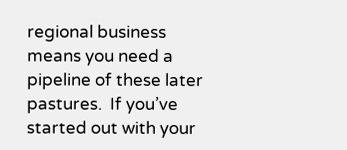regional business means you need a pipeline of these later pastures.  If you’ve started out with your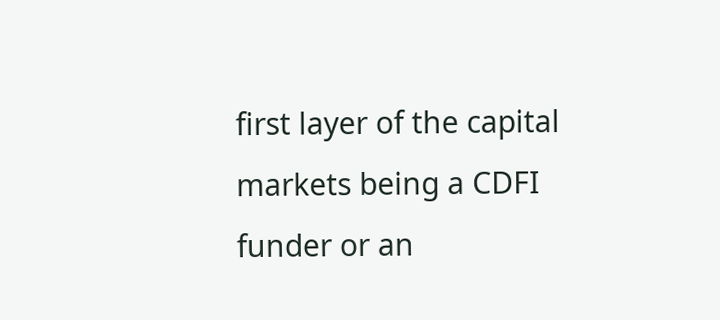first layer of the capital markets being a CDFI funder or an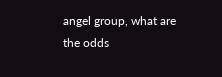angel group, what are the odds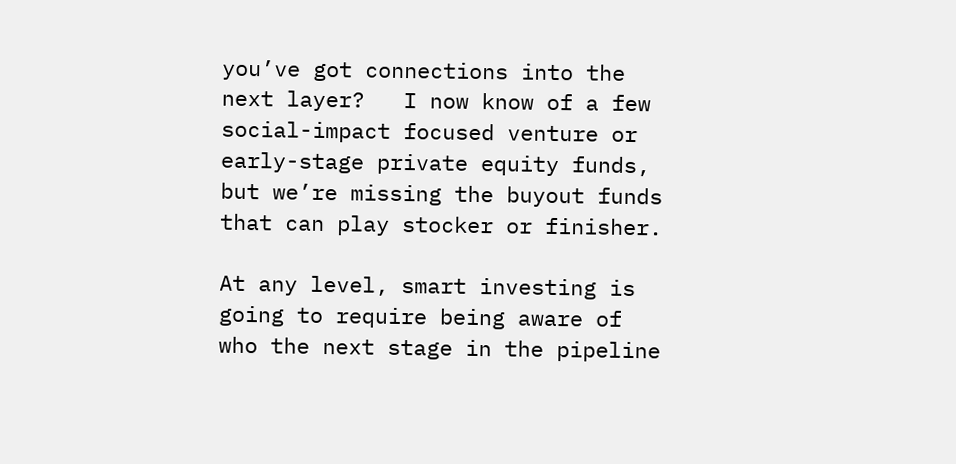you’ve got connections into the next layer?   I now know of a few social-impact focused venture or early-stage private equity funds, but we’re missing the buyout funds that can play stocker or finisher.

At any level, smart investing is going to require being aware of who the next stage in the pipeline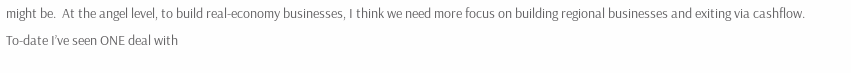might be.  At the angel level, to build real-economy businesses, I think we need more focus on building regional businesses and exiting via cashflow.  To-date I’ve seen ONE deal with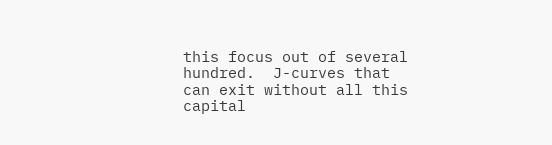this focus out of several hundred.  J-curves that can exit without all this capital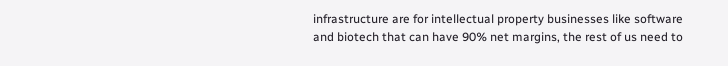infrastructure are for intellectual property businesses like software and biotech that can have 90% net margins, the rest of us need to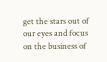get the stars out of our eyes and focus on the business of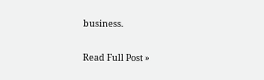business.

Read Full Post »